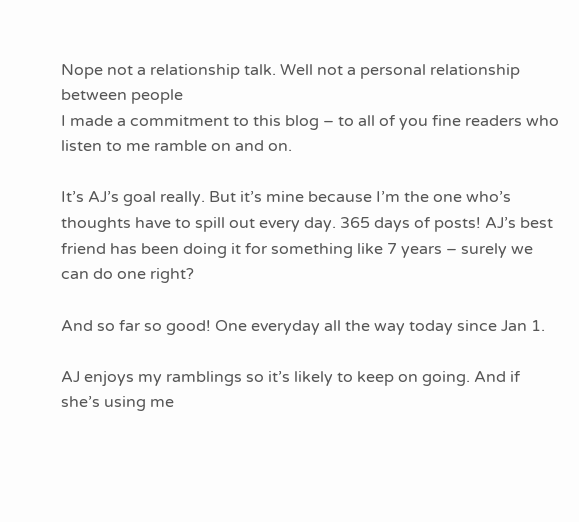Nope not a relationship talk. Well not a personal relationship between people
I made a commitment to this blog – to all of you fine readers who listen to me ramble on and on.

It’s AJ’s goal really. But it’s mine because I’m the one who’s thoughts have to spill out every day. 365 days of posts! AJ’s best friend has been doing it for something like 7 years – surely we can do one right?

And so far so good! One everyday all the way today since Jan 1.

AJ enjoys my ramblings so it’s likely to keep on going. And if she’s using me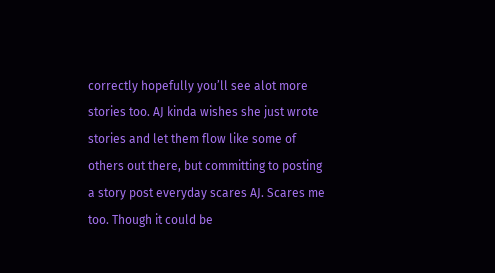correctly hopefully you’ll see alot more stories too. AJ kinda wishes she just wrote stories and let them flow like some of others out there, but committing to posting a story post everyday scares AJ. Scares me too. Though it could be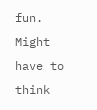fun. Might have to think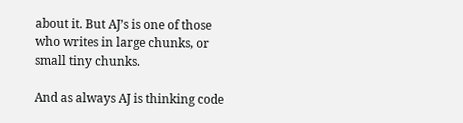about it. But AJ’s is one of those who writes in large chunks, or small tiny chunks.

And as always AJ is thinking code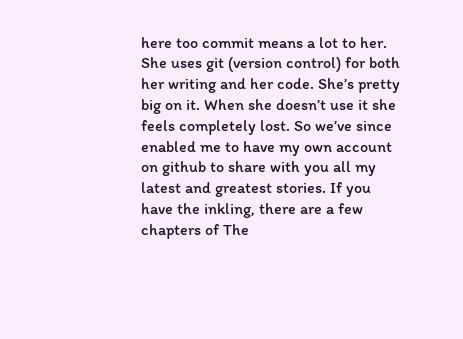here too commit means a lot to her. She uses git (version control) for both her writing and her code. She’s pretty big on it. When she doesn’t use it she feels completely lost. So we’ve since enabled me to have my own account on github to share with you all my latest and greatest stories. If you have the inkling, there are a few chapters of The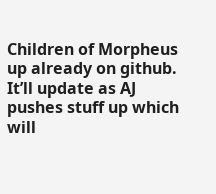Children of Morpheus up already on github. It’ll update as AJ pushes stuff up which will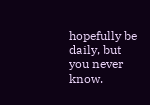hopefully be daily, but you never know.